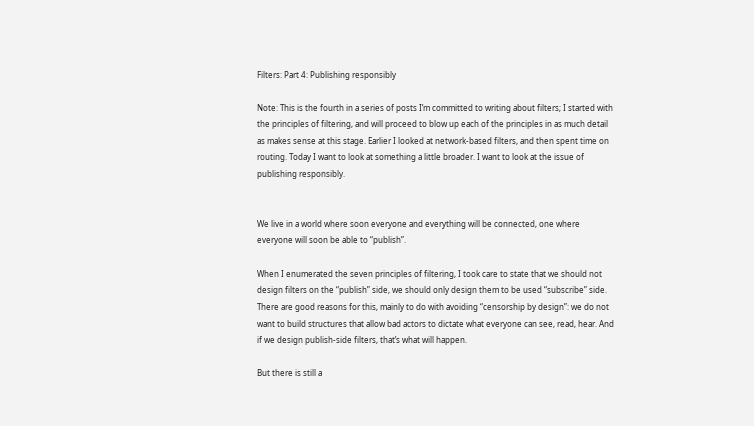Filters: Part 4: Publishing responsibly

Note: This is the fourth in a series of posts I’m committed to writing about filters; I started with the principles of filtering, and will proceed to blow up each of the principles in as much detail as makes sense at this stage. Earlier I looked at network-based filters, and then spent time on routing. Today I want to look at something a little broader. I want to look at the issue of publishing responsibly.


We live in a world where soon everyone and everything will be connected, one where everyone will soon be able to “publish”.

When I enumerated the seven principles of filtering, I took care to state that we should not design filters on the “publish” side, we should only design them to be used “subscribe” side. There are good reasons for this, mainly to do with avoiding “censorship by design”: we do not want to build structures that allow bad actors to dictate what everyone can see, read, hear. And if we design publish-side filters, that’s what will happen.

But there is still a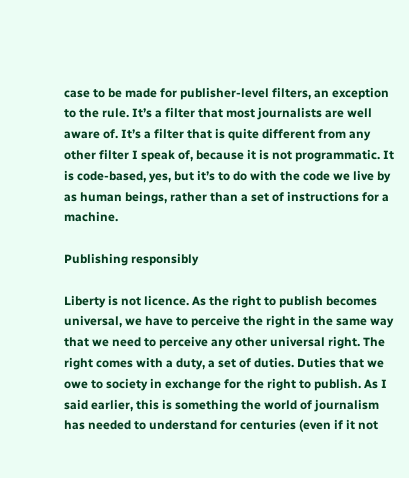case to be made for publisher-level filters, an exception to the rule. It’s a filter that most journalists are well aware of. It’s a filter that is quite different from any other filter I speak of, because it is not programmatic. It is code-based, yes, but it’s to do with the code we live by as human beings, rather than a set of instructions for a machine.

Publishing responsibly

Liberty is not licence. As the right to publish becomes universal, we have to perceive the right in the same way that we need to perceive any other universal right. The right comes with a duty, a set of duties. Duties that we owe to society in exchange for the right to publish. As I said earlier, this is something the world of journalism has needed to understand for centuries (even if it not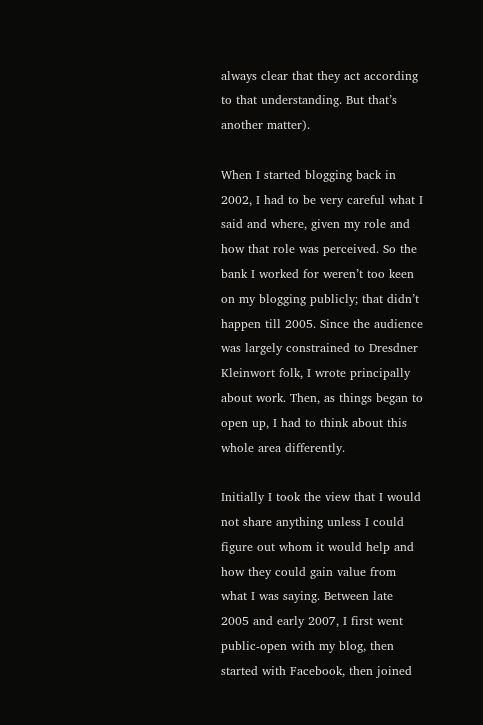always clear that they act according to that understanding. But that’s another matter).

When I started blogging back in 2002, I had to be very careful what I said and where, given my role and how that role was perceived. So the bank I worked for weren’t too keen on my blogging publicly; that didn’t happen till 2005. Since the audience was largely constrained to Dresdner Kleinwort folk, I wrote principally about work. Then, as things began to open up, I had to think about this whole area differently.

Initially I took the view that I would not share anything unless I could figure out whom it would help and how they could gain value from what I was saying. Between late 2005 and early 2007, I first went public-open with my blog, then started with Facebook, then joined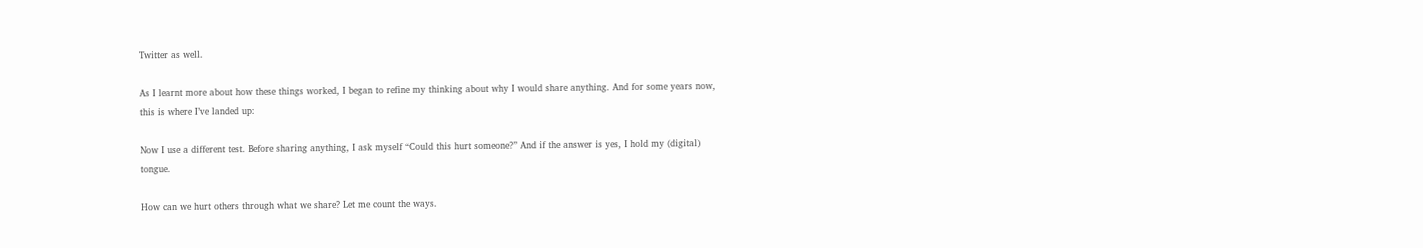Twitter as well.

As I learnt more about how these things worked, I began to refine my thinking about why I would share anything. And for some years now, this is where I’ve landed up:

Now I use a different test. Before sharing anything, I ask myself “Could this hurt someone?” And if the answer is yes, I hold my (digital) tongue.

How can we hurt others through what we share? Let me count the ways.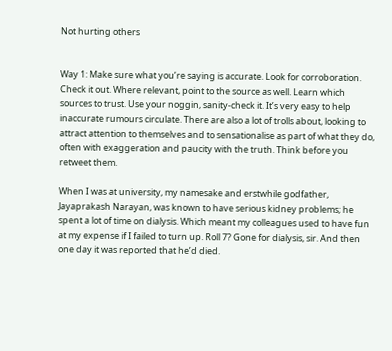Not hurting others


Way 1: Make sure what you’re saying is accurate. Look for corroboration. Check it out. Where relevant, point to the source as well. Learn which sources to trust. Use your noggin, sanity-check it. It’s very easy to help inaccurate rumours circulate. There are also a lot of trolls about, looking to attract attention to themselves and to sensationalise as part of what they do, often with exaggeration and paucity with the truth. Think before you retweet them.

When I was at university, my namesake and erstwhile godfather, Jayaprakash Narayan, was known to have serious kidney problems; he spent a lot of time on dialysis. Which meant my colleagues used to have fun at my expense if I failed to turn up. Roll 7? Gone for dialysis, sir. And then one day it was reported that he’d died.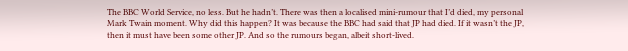The BBC World Service, no less. But he hadn’t. There was then a localised mini-rumour that I’d died, my personal Mark Twain moment. Why did this happen? It was because the BBC had said that JP had died. If it wasn’t the JP, then it must have been some other JP. And so the rumours began, albeit short-lived.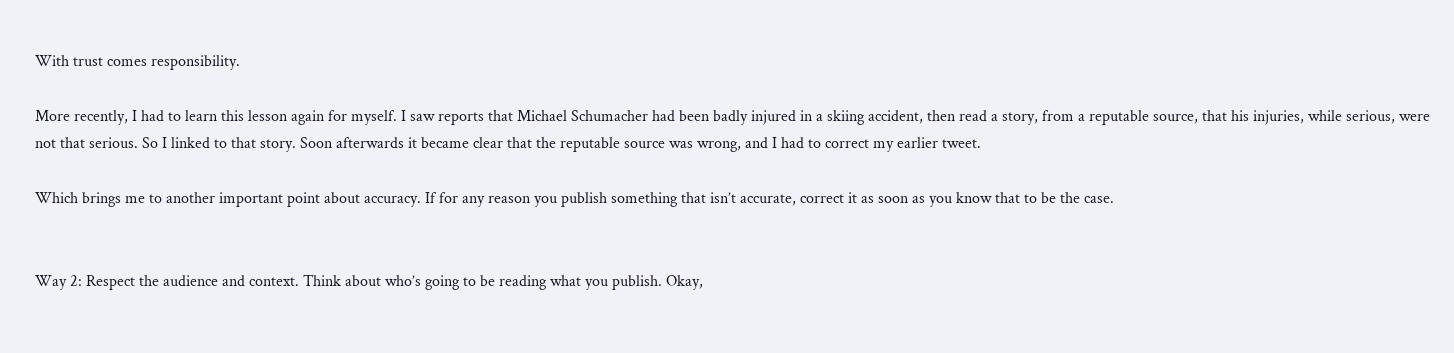With trust comes responsibility.

More recently, I had to learn this lesson again for myself. I saw reports that Michael Schumacher had been badly injured in a skiing accident, then read a story, from a reputable source, that his injuries, while serious, were not that serious. So I linked to that story. Soon afterwards it became clear that the reputable source was wrong, and I had to correct my earlier tweet.

Which brings me to another important point about accuracy. If for any reason you publish something that isn’t accurate, correct it as soon as you know that to be the case.


Way 2: Respect the audience and context. Think about who’s going to be reading what you publish. Okay,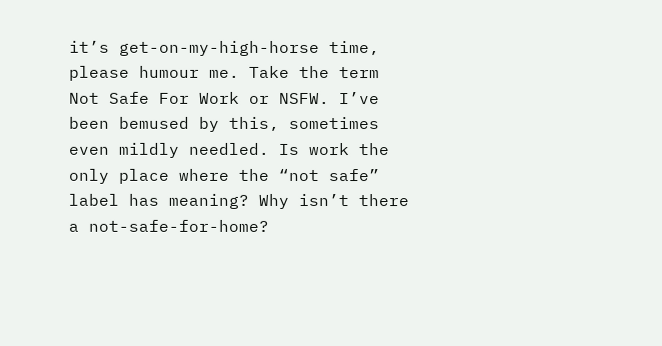it’s get-on-my-high-horse time, please humour me. Take the term Not Safe For Work or NSFW. I’ve been bemused by this, sometimes even mildly needled. Is work the only place where the “not safe” label has meaning? Why isn’t there a not-safe-for-home?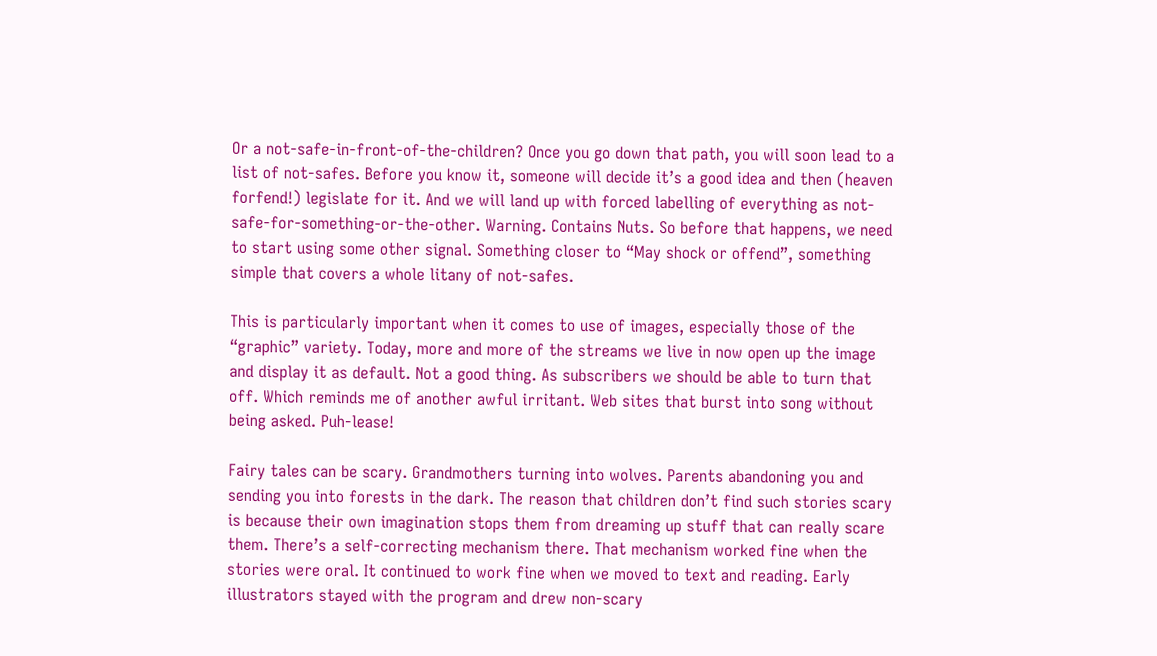Or a not-safe-in-front-of-the-children? Once you go down that path, you will soon lead to a list of not-safes. Before you know it, someone will decide it’s a good idea and then (heaven forfend!) legislate for it. And we will land up with forced labelling of everything as not-safe-for-something-or-the-other. Warning. Contains Nuts. So before that happens, we need to start using some other signal. Something closer to “May shock or offend”, something simple that covers a whole litany of not-safes.

This is particularly important when it comes to use of images, especially those of the “graphic” variety. Today, more and more of the streams we live in now open up the image and display it as default. Not a good thing. As subscribers we should be able to turn that off. Which reminds me of another awful irritant. Web sites that burst into song without being asked. Puh-lease!

Fairy tales can be scary. Grandmothers turning into wolves. Parents abandoning you and sending you into forests in the dark. The reason that children don’t find such stories scary is because their own imagination stops them from dreaming up stuff that can really scare them. There’s a self-correcting mechanism there. That mechanism worked fine when the stories were oral. It continued to work fine when we moved to text and reading. Early illustrators stayed with the program and drew non-scary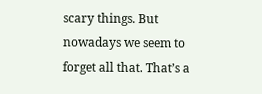scary things. But nowadays we seem to forget all that. That’s a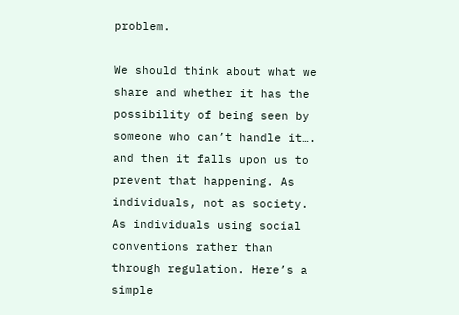problem.

We should think about what we share and whether it has the possibility of being seen by someone who can’t handle it…. and then it falls upon us to prevent that happening. As individuals, not as society. As individuals using social conventions rather than through regulation. Here’s a simple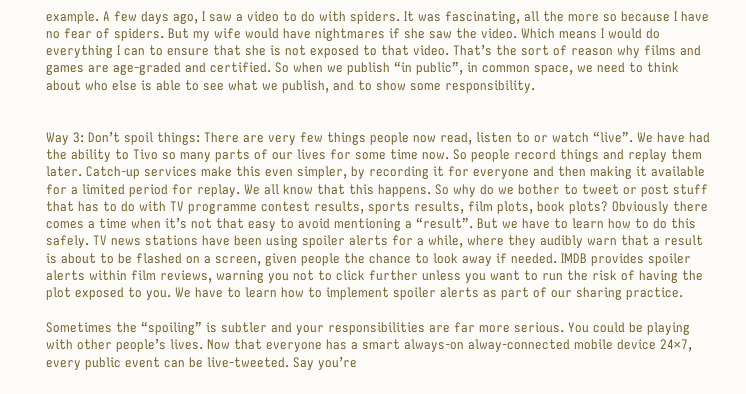example. A few days ago, I saw a video to do with spiders. It was fascinating, all the more so because I have no fear of spiders. But my wife would have nightmares if she saw the video. Which means I would do everything I can to ensure that she is not exposed to that video. That’s the sort of reason why films and games are age-graded and certified. So when we publish “in public”, in common space, we need to think about who else is able to see what we publish, and to show some responsibility.


Way 3: Don’t spoil things: There are very few things people now read, listen to or watch “live”. We have had the ability to Tivo so many parts of our lives for some time now. So people record things and replay them later. Catch-up services make this even simpler, by recording it for everyone and then making it available for a limited period for replay. We all know that this happens. So why do we bother to tweet or post stuff that has to do with TV programme contest results, sports results, film plots, book plots? Obviously there comes a time when it’s not that easy to avoid mentioning a “result”. But we have to learn how to do this safely. TV news stations have been using spoiler alerts for a while, where they audibly warn that a result is about to be flashed on a screen, given people the chance to look away if needed. IMDB provides spoiler alerts within film reviews, warning you not to click further unless you want to run the risk of having the plot exposed to you. We have to learn how to implement spoiler alerts as part of our sharing practice.

Sometimes the “spoiling” is subtler and your responsibilities are far more serious. You could be playing with other people’s lives. Now that everyone has a smart always-on alway-connected mobile device 24×7, every public event can be live-tweeted. Say you’re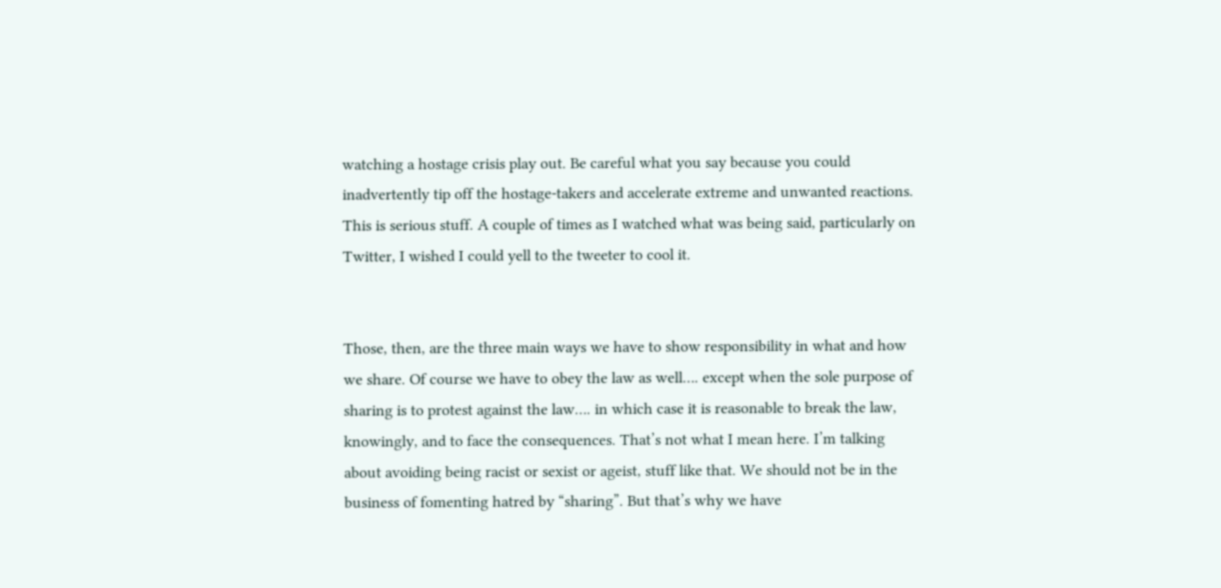watching a hostage crisis play out. Be careful what you say because you could inadvertently tip off the hostage-takers and accelerate extreme and unwanted reactions. This is serious stuff. A couple of times as I watched what was being said, particularly on Twitter, I wished I could yell to the tweeter to cool it.


Those, then, are the three main ways we have to show responsibility in what and how we share. Of course we have to obey the law as well…. except when the sole purpose of sharing is to protest against the law…. in which case it is reasonable to break the law, knowingly, and to face the consequences. That’s not what I mean here. I’m talking about avoiding being racist or sexist or ageist, stuff like that. We should not be in the business of fomenting hatred by “sharing”. But that’s why we have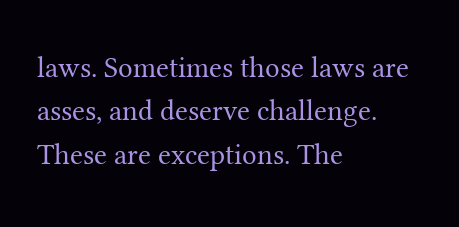laws. Sometimes those laws are asses, and deserve challenge. These are exceptions. The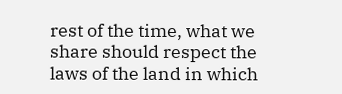rest of the time, what we share should respect the laws of the land in which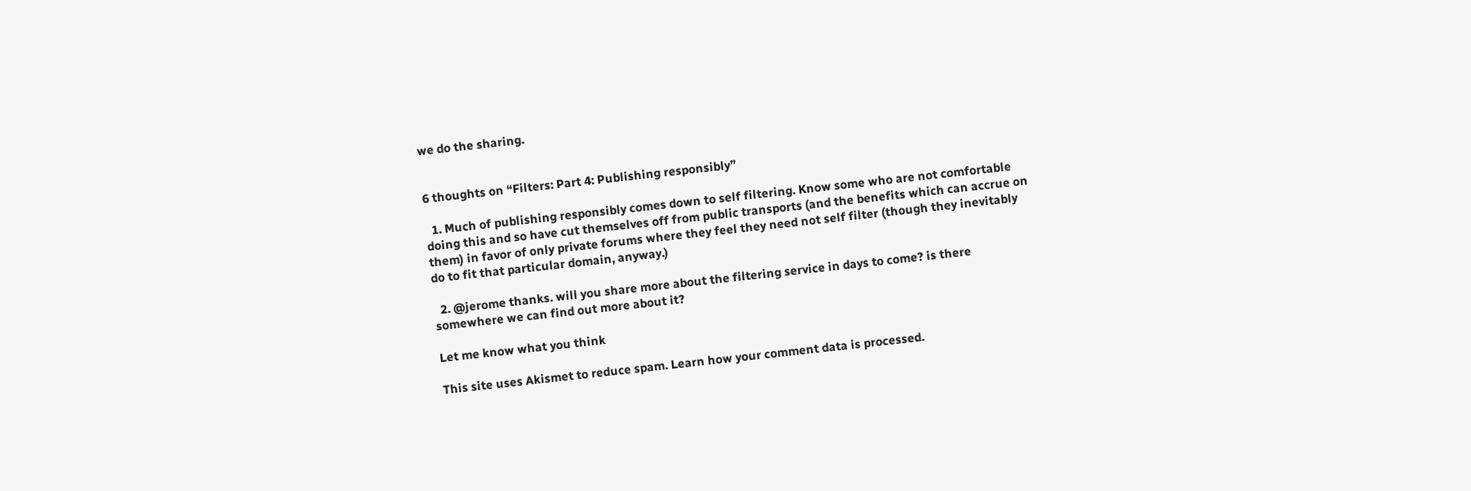we do the sharing.


6 thoughts on “Filters: Part 4: Publishing responsibly”

  1. Much of publishing responsibly comes down to self filtering. Know some who are not comfortable doing this and so have cut themselves off from public transports (and the benefits which can accrue on them) in favor of only private forums where they feel they need not self filter (though they inevitably do to fit that particular domain, anyway.)

  2. @jerome thanks. will you share more about the filtering service in days to come? is there somewhere we can find out more about it?

Let me know what you think

This site uses Akismet to reduce spam. Learn how your comment data is processed.